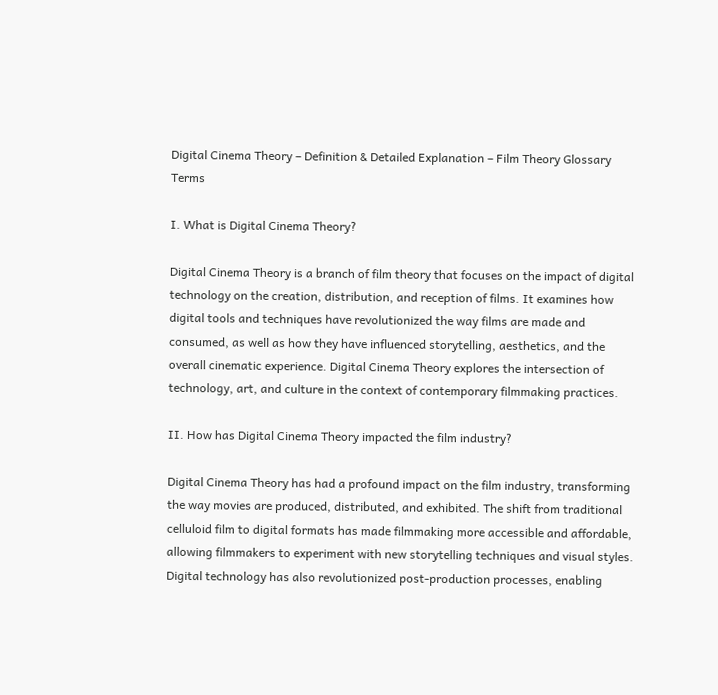Digital Cinema Theory – Definition & Detailed Explanation – Film Theory Glossary Terms

I. What is Digital Cinema Theory?

Digital Cinema Theory is a branch of film theory that focuses on the impact of digital technology on the creation, distribution, and reception of films. It examines how digital tools and techniques have revolutionized the way films are made and consumed, as well as how they have influenced storytelling, aesthetics, and the overall cinematic experience. Digital Cinema Theory explores the intersection of technology, art, and culture in the context of contemporary filmmaking practices.

II. How has Digital Cinema Theory impacted the film industry?

Digital Cinema Theory has had a profound impact on the film industry, transforming the way movies are produced, distributed, and exhibited. The shift from traditional celluloid film to digital formats has made filmmaking more accessible and affordable, allowing filmmakers to experiment with new storytelling techniques and visual styles. Digital technology has also revolutionized post-production processes, enabling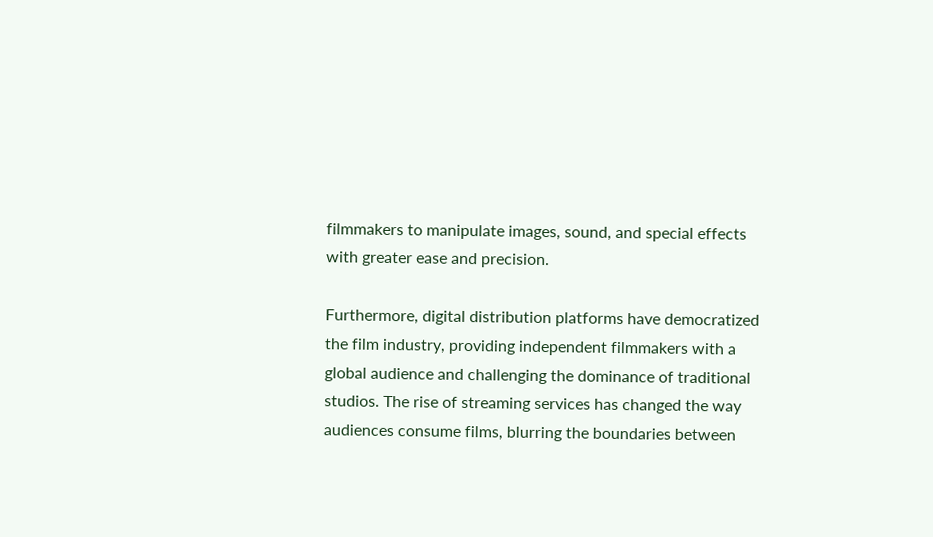filmmakers to manipulate images, sound, and special effects with greater ease and precision.

Furthermore, digital distribution platforms have democratized the film industry, providing independent filmmakers with a global audience and challenging the dominance of traditional studios. The rise of streaming services has changed the way audiences consume films, blurring the boundaries between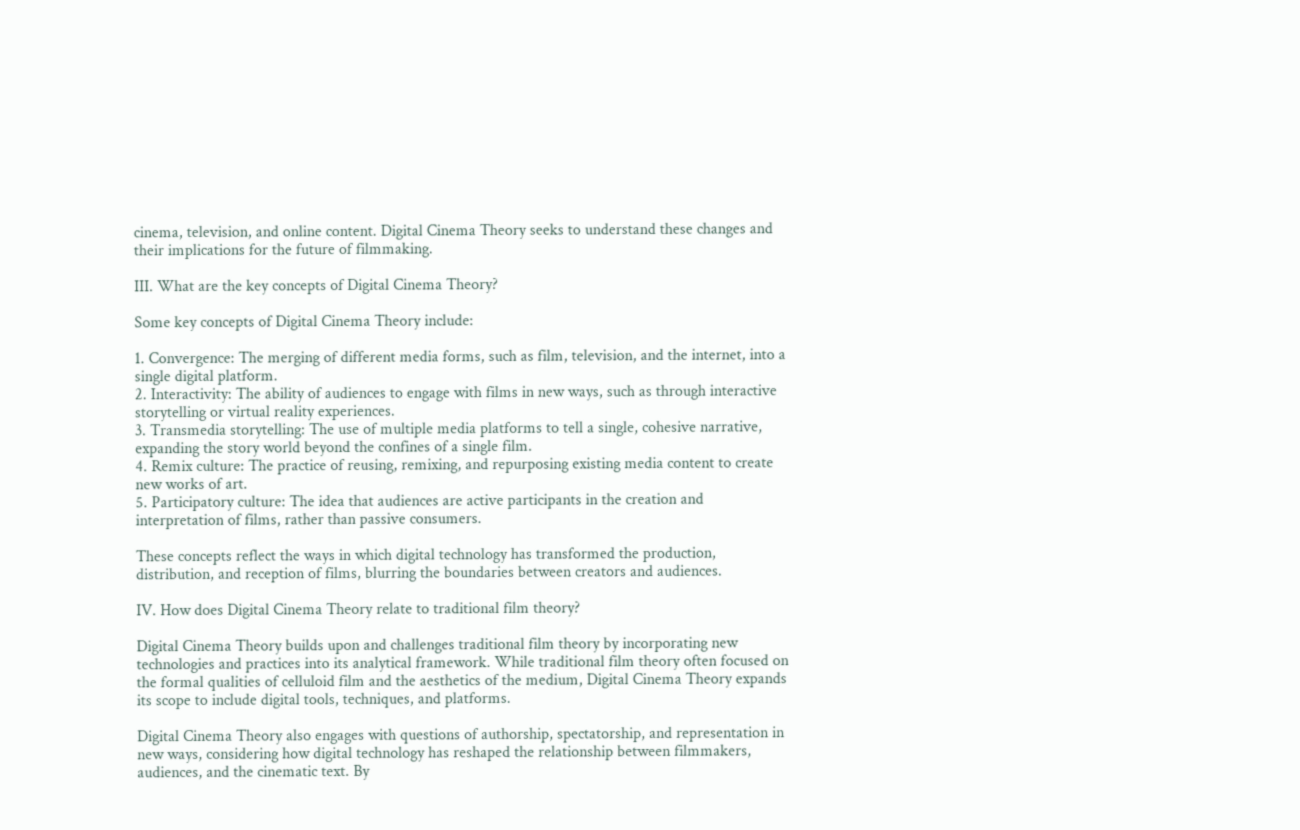cinema, television, and online content. Digital Cinema Theory seeks to understand these changes and their implications for the future of filmmaking.

III. What are the key concepts of Digital Cinema Theory?

Some key concepts of Digital Cinema Theory include:

1. Convergence: The merging of different media forms, such as film, television, and the internet, into a single digital platform.
2. Interactivity: The ability of audiences to engage with films in new ways, such as through interactive storytelling or virtual reality experiences.
3. Transmedia storytelling: The use of multiple media platforms to tell a single, cohesive narrative, expanding the story world beyond the confines of a single film.
4. Remix culture: The practice of reusing, remixing, and repurposing existing media content to create new works of art.
5. Participatory culture: The idea that audiences are active participants in the creation and interpretation of films, rather than passive consumers.

These concepts reflect the ways in which digital technology has transformed the production, distribution, and reception of films, blurring the boundaries between creators and audiences.

IV. How does Digital Cinema Theory relate to traditional film theory?

Digital Cinema Theory builds upon and challenges traditional film theory by incorporating new technologies and practices into its analytical framework. While traditional film theory often focused on the formal qualities of celluloid film and the aesthetics of the medium, Digital Cinema Theory expands its scope to include digital tools, techniques, and platforms.

Digital Cinema Theory also engages with questions of authorship, spectatorship, and representation in new ways, considering how digital technology has reshaped the relationship between filmmakers, audiences, and the cinematic text. By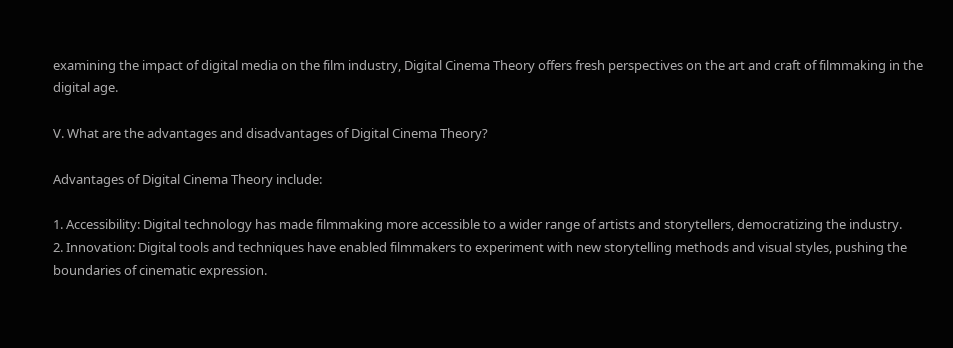examining the impact of digital media on the film industry, Digital Cinema Theory offers fresh perspectives on the art and craft of filmmaking in the digital age.

V. What are the advantages and disadvantages of Digital Cinema Theory?

Advantages of Digital Cinema Theory include:

1. Accessibility: Digital technology has made filmmaking more accessible to a wider range of artists and storytellers, democratizing the industry.
2. Innovation: Digital tools and techniques have enabled filmmakers to experiment with new storytelling methods and visual styles, pushing the boundaries of cinematic expression.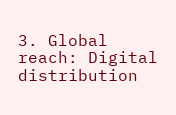3. Global reach: Digital distribution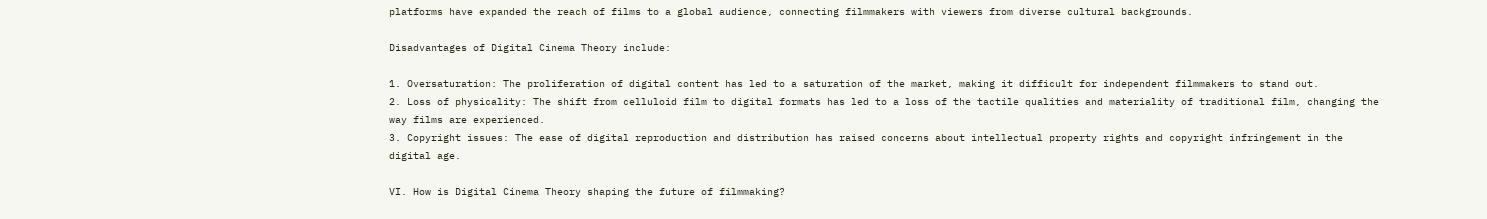platforms have expanded the reach of films to a global audience, connecting filmmakers with viewers from diverse cultural backgrounds.

Disadvantages of Digital Cinema Theory include:

1. Oversaturation: The proliferation of digital content has led to a saturation of the market, making it difficult for independent filmmakers to stand out.
2. Loss of physicality: The shift from celluloid film to digital formats has led to a loss of the tactile qualities and materiality of traditional film, changing the way films are experienced.
3. Copyright issues: The ease of digital reproduction and distribution has raised concerns about intellectual property rights and copyright infringement in the digital age.

VI. How is Digital Cinema Theory shaping the future of filmmaking?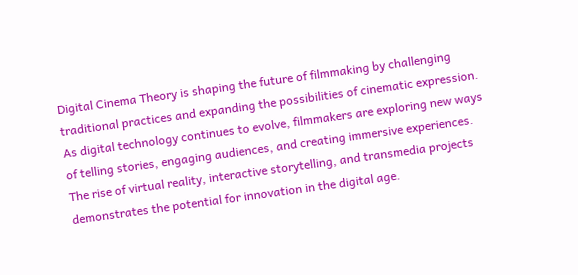Digital Cinema Theory is shaping the future of filmmaking by challenging traditional practices and expanding the possibilities of cinematic expression. As digital technology continues to evolve, filmmakers are exploring new ways of telling stories, engaging audiences, and creating immersive experiences. The rise of virtual reality, interactive storytelling, and transmedia projects demonstrates the potential for innovation in the digital age.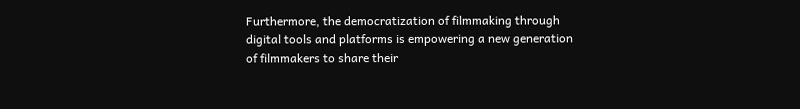Furthermore, the democratization of filmmaking through digital tools and platforms is empowering a new generation of filmmakers to share their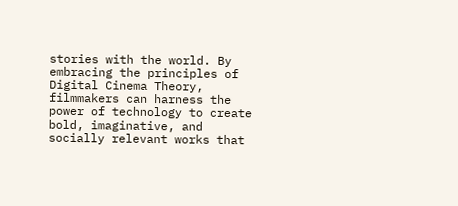stories with the world. By embracing the principles of Digital Cinema Theory, filmmakers can harness the power of technology to create bold, imaginative, and socially relevant works that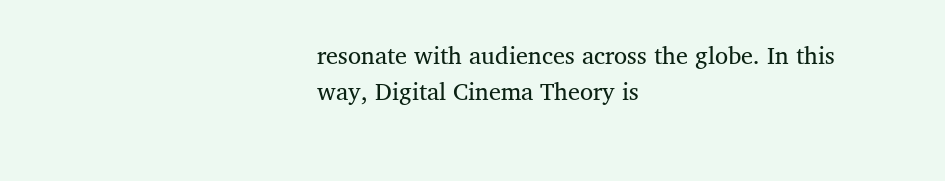resonate with audiences across the globe. In this way, Digital Cinema Theory is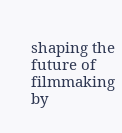shaping the future of filmmaking by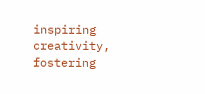inspiring creativity, fostering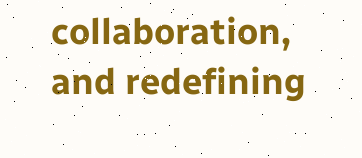collaboration, and redefining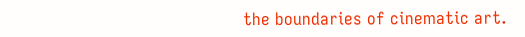the boundaries of cinematic art.